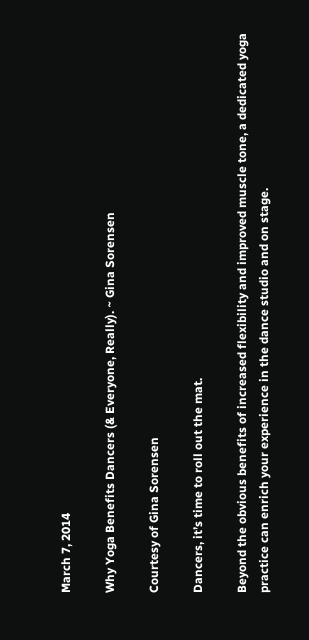March 7, 2014

Why Yoga Benefits Dancers (& Everyone, Really). ~ Gina Sorensen

Courtesy of Gina Sorensen

Dancers, it’s time to roll out the mat.

Beyond the obvious benefits of increased flexibility and improved muscle tone, a dedicated yoga practice can enrich your experience in the dance studio and on stage.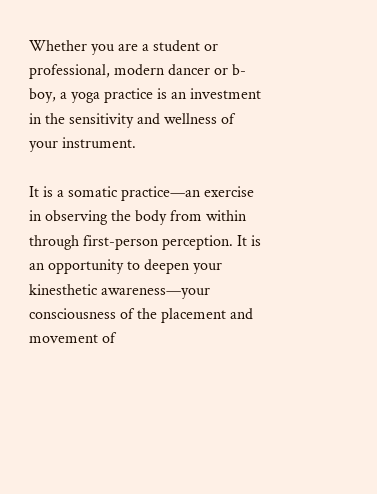Whether you are a student or professional, modern dancer or b-boy, a yoga practice is an investment in the sensitivity and wellness of your instrument.

It is a somatic practice—an exercise in observing the body from within through first-person perception. It is an opportunity to deepen your kinesthetic awareness—your consciousness of the placement and movement of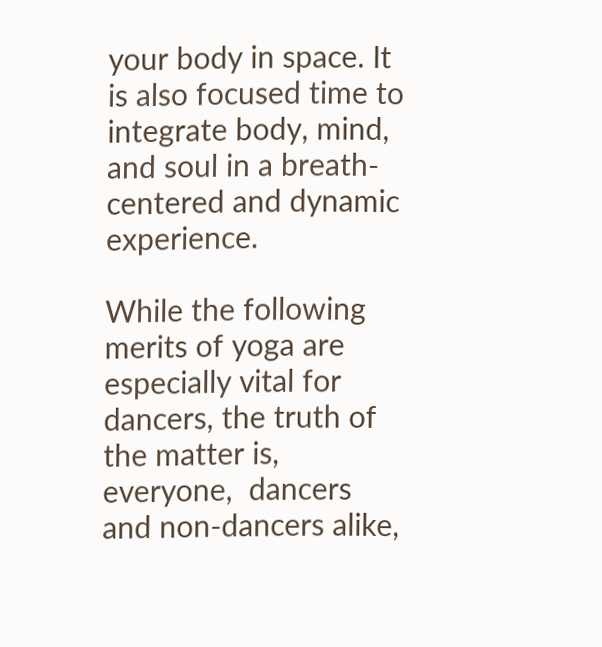your body in space. It is also focused time to integrate body, mind, and soul in a breath-centered and dynamic experience.

While the following merits of yoga are especially vital for dancers, the truth of the matter is, everyone,  dancers and non-dancers alike,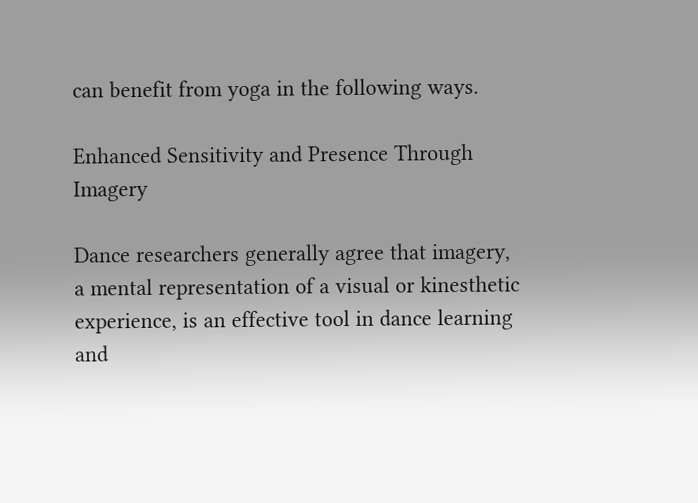can benefit from yoga in the following ways.

Enhanced Sensitivity and Presence Through Imagery

Dance researchers generally agree that imagery, a mental representation of a visual or kinesthetic experience, is an effective tool in dance learning and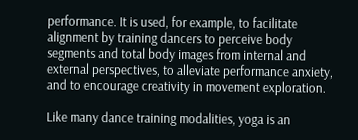performance. It is used, for example, to facilitate alignment by training dancers to perceive body segments and total body images from internal and external perspectives, to alleviate performance anxiety, and to encourage creativity in movement exploration.

Like many dance training modalities, yoga is an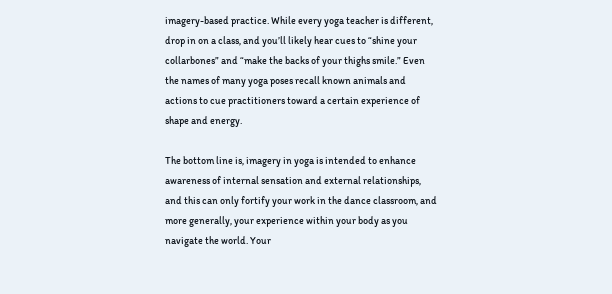imagery-based practice. While every yoga teacher is different, drop in on a class, and you’ll likely hear cues to “shine your collarbones” and “make the backs of your thighs smile.” Even the names of many yoga poses recall known animals and actions to cue practitioners toward a certain experience of shape and energy.

The bottom line is, imagery in yoga is intended to enhance awareness of internal sensation and external relationships, and this can only fortify your work in the dance classroom, and more generally, your experience within your body as you navigate the world. Your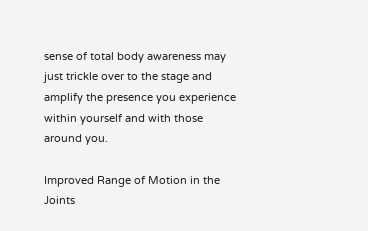sense of total body awareness may just trickle over to the stage and amplify the presence you experience within yourself and with those around you.

Improved Range of Motion in the Joints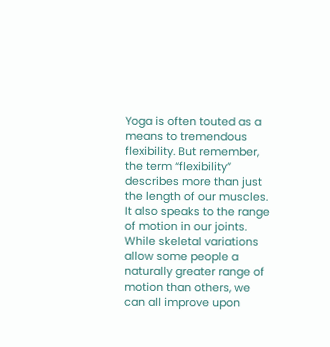Yoga is often touted as a means to tremendous flexibility. But remember, the term “flexibility” describes more than just the length of our muscles. It also speaks to the range of motion in our joints. While skeletal variations allow some people a naturally greater range of motion than others, we can all improve upon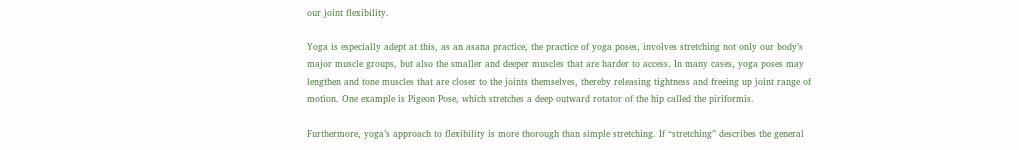our joint flexibility.

Yoga is especially adept at this, as an asana practice, the practice of yoga poses, involves stretching not only our body’s major muscle groups, but also the smaller and deeper muscles that are harder to access. In many cases, yoga poses may lengthen and tone muscles that are closer to the joints themselves, thereby releasing tightness and freeing up joint range of motion. One example is Pigeon Pose, which stretches a deep outward rotator of the hip called the piriformis.

Furthermore, yoga’s approach to flexibility is more thorough than simple stretching. If “stretching” describes the general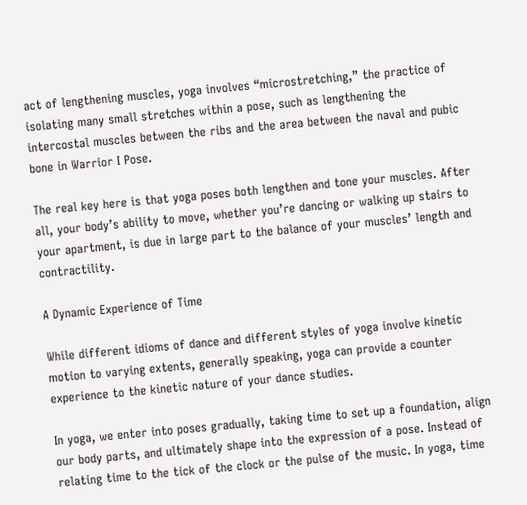act of lengthening muscles, yoga involves “microstretching,” the practice of isolating many small stretches within a pose, such as lengthening the intercostal muscles between the ribs and the area between the naval and pubic bone in Warrior I Pose.

The real key here is that yoga poses both lengthen and tone your muscles. After all, your body’s ability to move, whether you’re dancing or walking up stairs to your apartment, is due in large part to the balance of your muscles’ length and contractility.

A Dynamic Experience of Time

While different idioms of dance and different styles of yoga involve kinetic motion to varying extents, generally speaking, yoga can provide a counter experience to the kinetic nature of your dance studies.

In yoga, we enter into poses gradually, taking time to set up a foundation, align our body parts, and ultimately shape into the expression of a pose. Instead of relating time to the tick of the clock or the pulse of the music. In yoga, time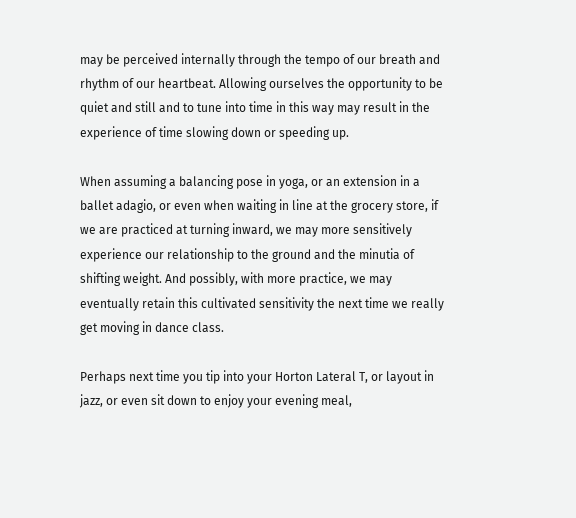may be perceived internally through the tempo of our breath and rhythm of our heartbeat. Allowing ourselves the opportunity to be quiet and still and to tune into time in this way may result in the experience of time slowing down or speeding up.

When assuming a balancing pose in yoga, or an extension in a ballet adagio, or even when waiting in line at the grocery store, if we are practiced at turning inward, we may more sensitively experience our relationship to the ground and the minutia of shifting weight. And possibly, with more practice, we may eventually retain this cultivated sensitivity the next time we really get moving in dance class.

Perhaps next time you tip into your Horton Lateral T, or layout in jazz, or even sit down to enjoy your evening meal,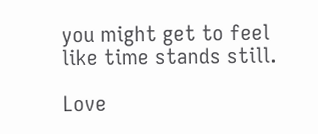you might get to feel like time stands still.

Love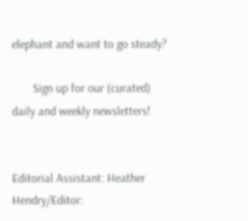elephant and want to go steady?

       Sign up for our (curated) daily and weekly newsletters!


Editorial Assistant: Heather Hendry/Editor: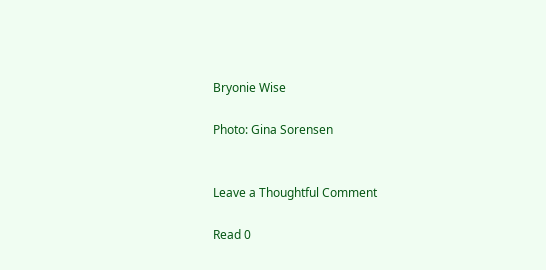Bryonie Wise

Photo: Gina Sorensen


Leave a Thoughtful Comment

Read 0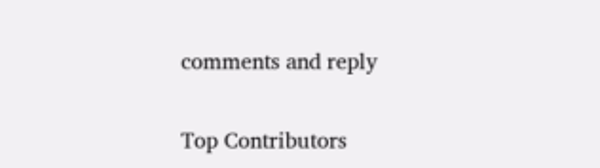comments and reply

Top Contributors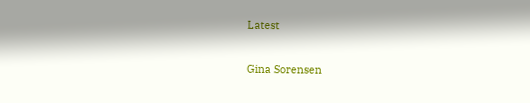Latest

Gina Sorensen